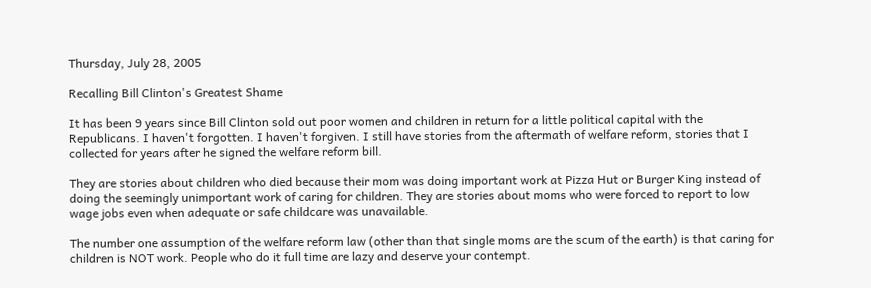Thursday, July 28, 2005

Recalling Bill Clinton's Greatest Shame

It has been 9 years since Bill Clinton sold out poor women and children in return for a little political capital with the Republicans. I haven't forgotten. I haven't forgiven. I still have stories from the aftermath of welfare reform, stories that I collected for years after he signed the welfare reform bill.

They are stories about children who died because their mom was doing important work at Pizza Hut or Burger King instead of doing the seemingly unimportant work of caring for children. They are stories about moms who were forced to report to low wage jobs even when adequate or safe childcare was unavailable.

The number one assumption of the welfare reform law (other than that single moms are the scum of the earth) is that caring for children is NOT work. People who do it full time are lazy and deserve your contempt.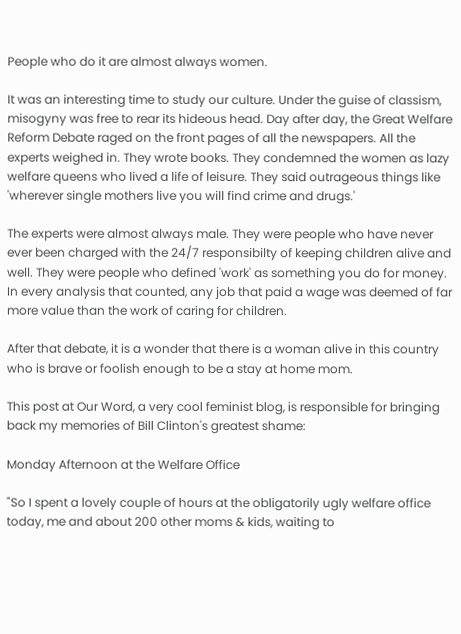People who do it are almost always women.

It was an interesting time to study our culture. Under the guise of classism, misogyny was free to rear its hideous head. Day after day, the Great Welfare Reform Debate raged on the front pages of all the newspapers. All the experts weighed in. They wrote books. They condemned the women as lazy welfare queens who lived a life of leisure. They said outrageous things like 'wherever single mothers live you will find crime and drugs.'

The experts were almost always male. They were people who have never ever been charged with the 24/7 responsibilty of keeping children alive and well. They were people who defined 'work' as something you do for money. In every analysis that counted, any job that paid a wage was deemed of far more value than the work of caring for children.

After that debate, it is a wonder that there is a woman alive in this country who is brave or foolish enough to be a stay at home mom.

This post at Our Word, a very cool feminist blog, is responsible for bringing back my memories of Bill Clinton's greatest shame:

Monday Afternoon at the Welfare Office

"So I spent a lovely couple of hours at the obligatorily ugly welfare office today, me and about 200 other moms & kids, waiting to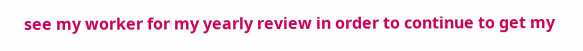see my worker for my yearly review in order to continue to get my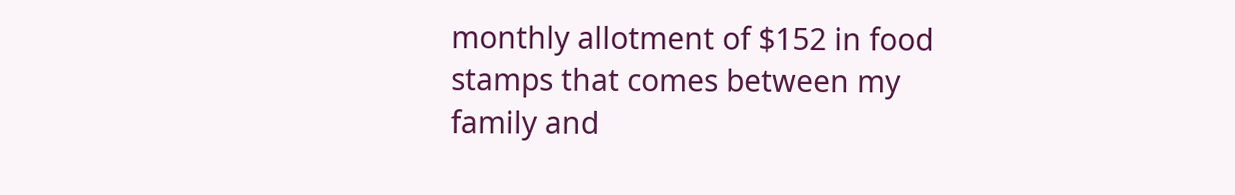monthly allotment of $152 in food stamps that comes between my family and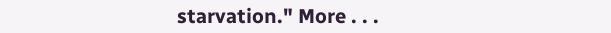starvation." More . . .